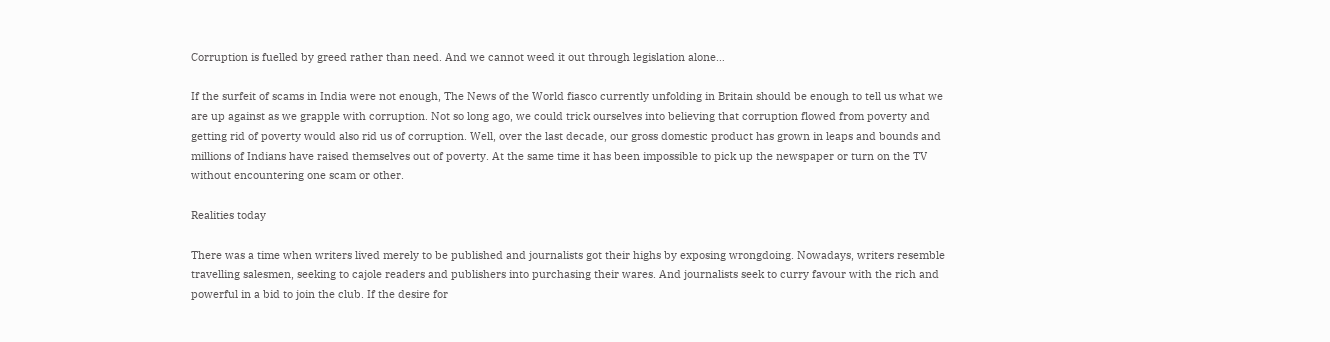Corruption is fuelled by greed rather than need. And we cannot weed it out through legislation alone…

If the surfeit of scams in India were not enough, The News of the World fiasco currently unfolding in Britain should be enough to tell us what we are up against as we grapple with corruption. Not so long ago, we could trick ourselves into believing that corruption flowed from poverty and getting rid of poverty would also rid us of corruption. Well, over the last decade, our gross domestic product has grown in leaps and bounds and millions of Indians have raised themselves out of poverty. At the same time it has been impossible to pick up the newspaper or turn on the TV without encountering one scam or other.

Realities today

There was a time when writers lived merely to be published and journalists got their highs by exposing wrongdoing. Nowadays, writers resemble travelling salesmen, seeking to cajole readers and publishers into purchasing their wares. And journalists seek to curry favour with the rich and powerful in a bid to join the club. If the desire for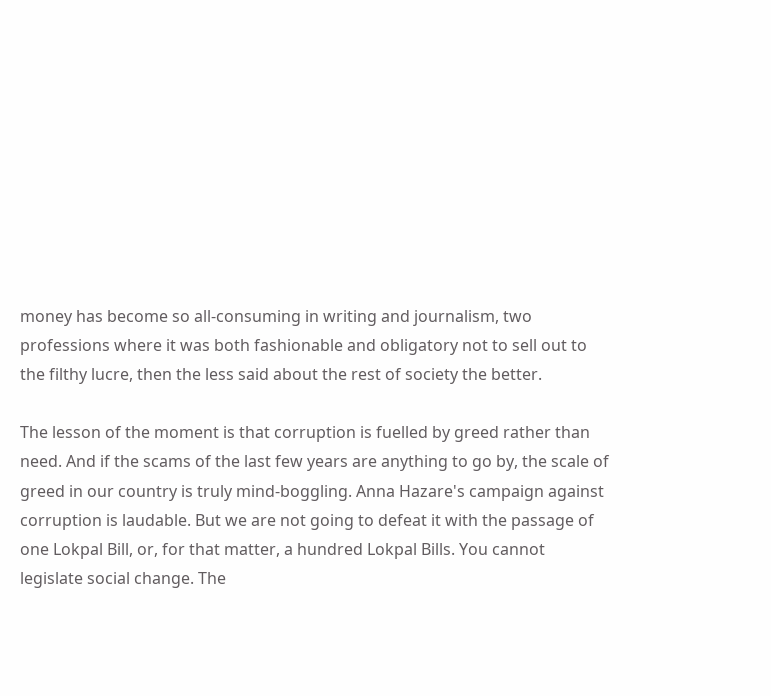money has become so all-consuming in writing and journalism, two professions where it was both fashionable and obligatory not to sell out to the filthy lucre, then the less said about the rest of society the better.

The lesson of the moment is that corruption is fuelled by greed rather than need. And if the scams of the last few years are anything to go by, the scale of greed in our country is truly mind-boggling. Anna Hazare's campaign against corruption is laudable. But we are not going to defeat it with the passage of one Lokpal Bill, or, for that matter, a hundred Lokpal Bills. You cannot legislate social change. The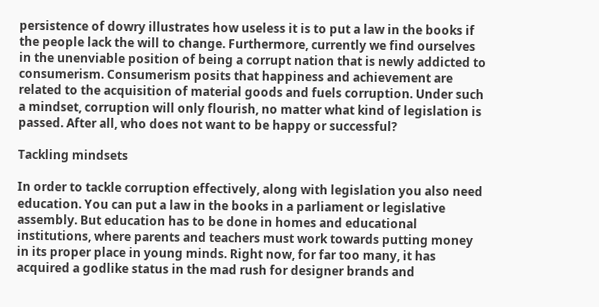persistence of dowry illustrates how useless it is to put a law in the books if the people lack the will to change. Furthermore, currently we find ourselves in the unenviable position of being a corrupt nation that is newly addicted to consumerism. Consumerism posits that happiness and achievement are related to the acquisition of material goods and fuels corruption. Under such a mindset, corruption will only flourish, no matter what kind of legislation is passed. After all, who does not want to be happy or successful?

Tackling mindsets

In order to tackle corruption effectively, along with legislation you also need education. You can put a law in the books in a parliament or legislative assembly. But education has to be done in homes and educational institutions, where parents and teachers must work towards putting money in its proper place in young minds. Right now, for far too many, it has acquired a godlike status in the mad rush for designer brands and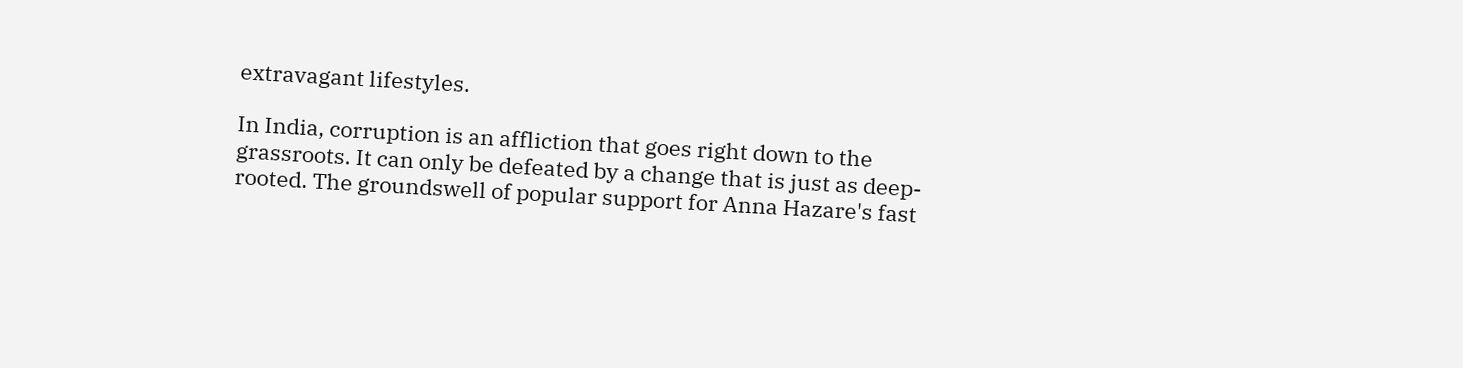extravagant lifestyles.

In India, corruption is an affliction that goes right down to the grassroots. It can only be defeated by a change that is just as deep-rooted. The groundswell of popular support for Anna Hazare's fast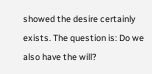showed the desire certainly exists. The question is: Do we also have the will?